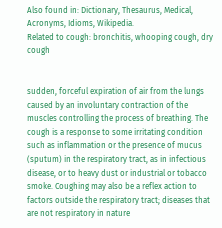Also found in: Dictionary, Thesaurus, Medical, Acronyms, Idioms, Wikipedia.
Related to cough: bronchitis, whooping cough, dry cough


sudden, forceful expiration of air from the lungs caused by an involuntary contraction of the muscles controlling the process of breathing. The cough is a response to some irritating condition such as inflammation or the presence of mucus (sputum) in the respiratory tract, as in infectious disease, or to heavy dust or industrial or tobacco smoke. Coughing may also be a reflex action to factors outside the respiratory tract; diseases that are not respiratory in nature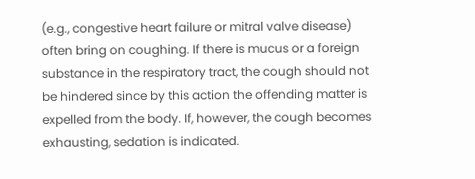(e.g., congestive heart failure or mitral valve disease) often bring on coughing. If there is mucus or a foreign substance in the respiratory tract, the cough should not be hindered since by this action the offending matter is expelled from the body. If, however, the cough becomes exhausting, sedation is indicated.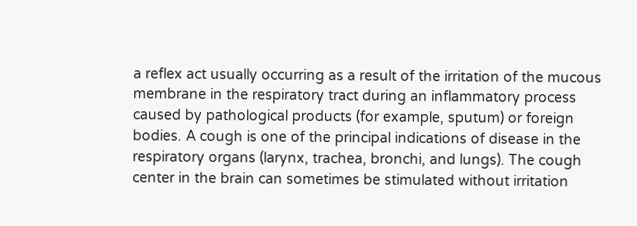a reflex act usually occurring as a result of the irritation of the mucous membrane in the respiratory tract during an inflammatory process caused by pathological products (for example, sputum) or foreign bodies. A cough is one of the principal indications of disease in the respiratory organs (larynx, trachea, bronchi, and lungs). The cough center in the brain can sometimes be stimulated without irritation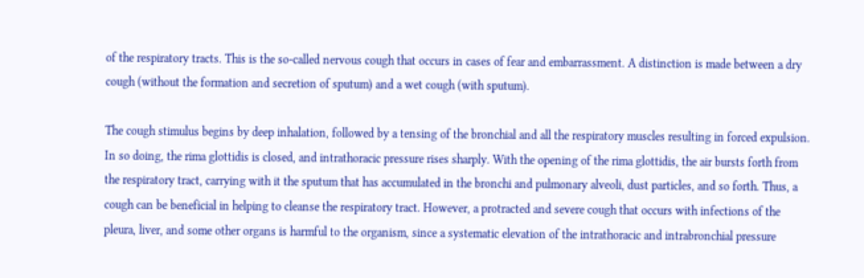of the respiratory tracts. This is the so-called nervous cough that occurs in cases of fear and embarrassment. A distinction is made between a dry cough (without the formation and secretion of sputum) and a wet cough (with sputum).

The cough stimulus begins by deep inhalation, followed by a tensing of the bronchial and all the respiratory muscles resulting in forced expulsion. In so doing, the rima glottidis is closed, and intrathoracic pressure rises sharply. With the opening of the rima glottidis, the air bursts forth from the respiratory tract, carrying with it the sputum that has accumulated in the bronchi and pulmonary alveoli, dust particles, and so forth. Thus, a cough can be beneficial in helping to cleanse the respiratory tract. However, a protracted and severe cough that occurs with infections of the pleura, liver, and some other organs is harmful to the organism, since a systematic elevation of the intrathoracic and intrabronchial pressure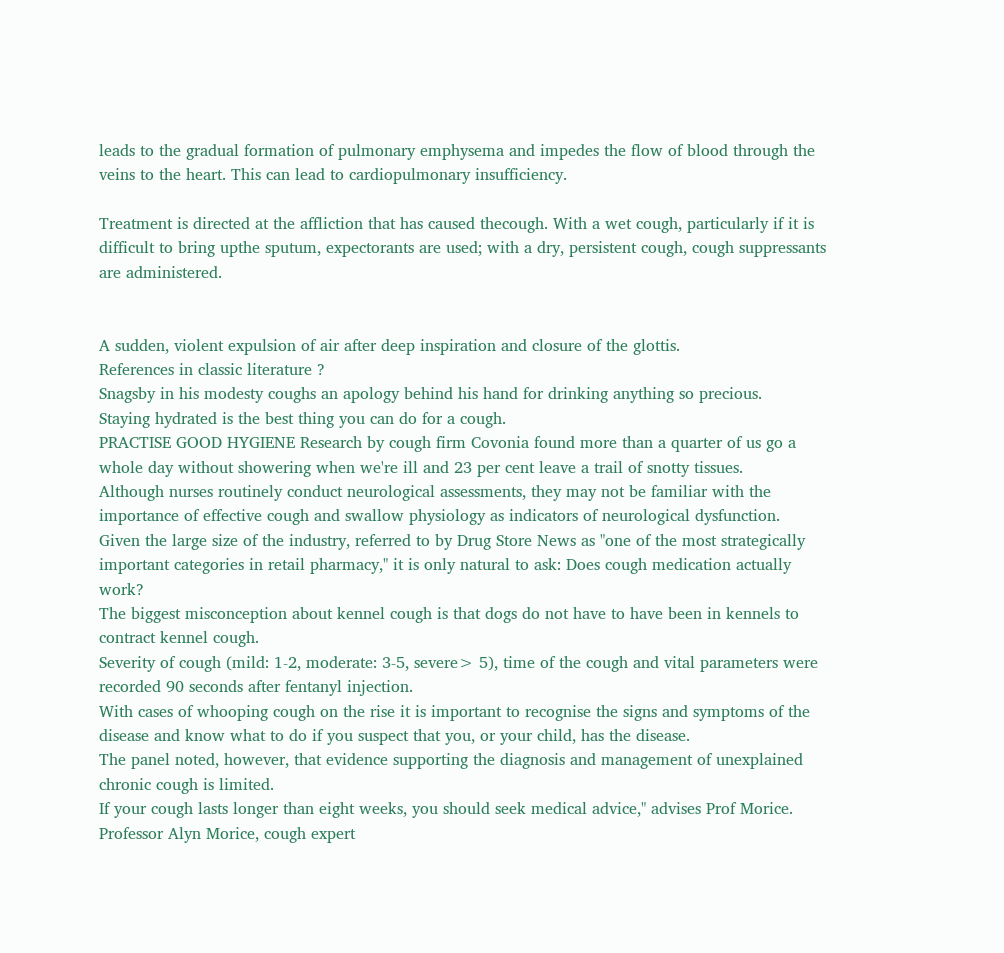leads to the gradual formation of pulmonary emphysema and impedes the flow of blood through the veins to the heart. This can lead to cardiopulmonary insufficiency.

Treatment is directed at the affliction that has caused thecough. With a wet cough, particularly if it is difficult to bring upthe sputum, expectorants are used; with a dry, persistent cough, cough suppressants are administered.


A sudden, violent expulsion of air after deep inspiration and closure of the glottis.
References in classic literature ?
Snagsby in his modesty coughs an apology behind his hand for drinking anything so precious.
Staying hydrated is the best thing you can do for a cough.
PRACTISE GOOD HYGIENE Research by cough firm Covonia found more than a quarter of us go a whole day without showering when we're ill and 23 per cent leave a trail of snotty tissues.
Although nurses routinely conduct neurological assessments, they may not be familiar with the importance of effective cough and swallow physiology as indicators of neurological dysfunction.
Given the large size of the industry, referred to by Drug Store News as "one of the most strategically important categories in retail pharmacy," it is only natural to ask: Does cough medication actually work?
The biggest misconception about kennel cough is that dogs do not have to have been in kennels to contract kennel cough.
Severity of cough (mild: 1-2, moderate: 3-5, severe> 5), time of the cough and vital parameters were recorded 90 seconds after fentanyl injection.
With cases of whooping cough on the rise it is important to recognise the signs and symptoms of the disease and know what to do if you suspect that you, or your child, has the disease.
The panel noted, however, that evidence supporting the diagnosis and management of unexplained chronic cough is limited.
If your cough lasts longer than eight weeks, you should seek medical advice," advises Prof Morice.
Professor Alyn Morice, cough expert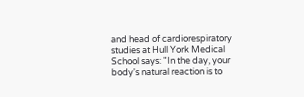and head of cardiorespiratory studies at Hull York Medical School says: "In the day, your body's natural reaction is to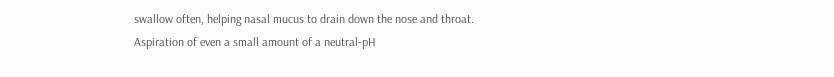swallow often, helping nasal mucus to drain down the nose and throat.
Aspiration of even a small amount of a neutral-pH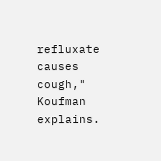refluxate causes cough," Koufman explains.